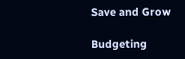Save and Grow

Budgeting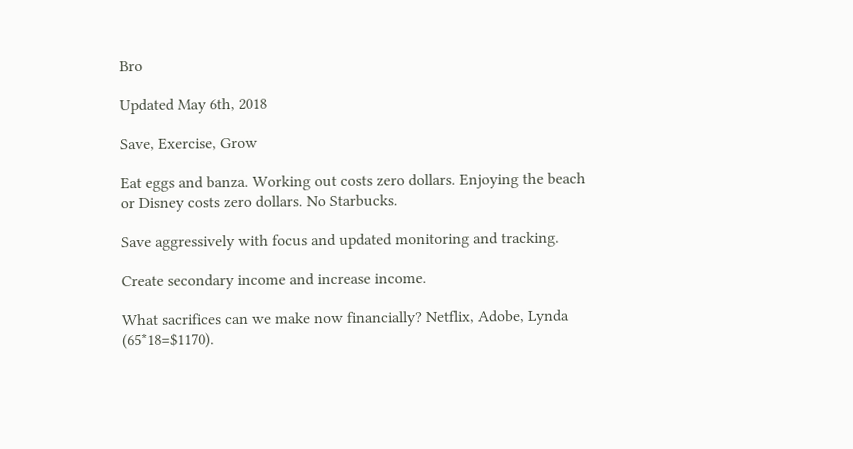Bro

Updated May 6th, 2018

Save, Exercise, Grow

Eat eggs and banza. Working out costs zero dollars. Enjoying the beach or Disney costs zero dollars. No Starbucks.

Save aggressively with focus and updated monitoring and tracking.

Create secondary income and increase income.

What sacrifices can we make now financially? Netflix, Adobe, Lynda (65*18=$1170).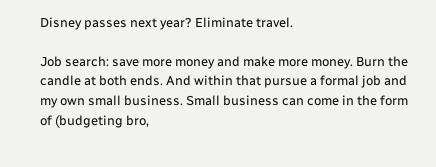Disney passes next year? Eliminate travel.

Job search: save more money and make more money. Burn the candle at both ends. And within that pursue a formal job and my own small business. Small business can come in the form of (budgeting bro,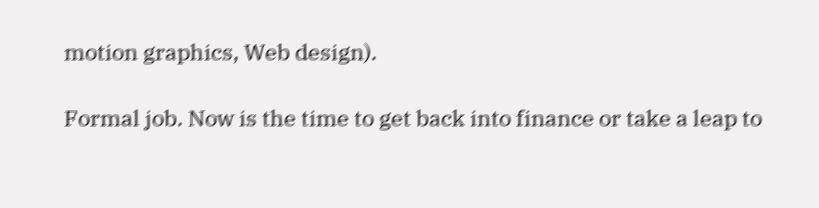motion graphics, Web design).

Formal job. Now is the time to get back into finance or take a leap to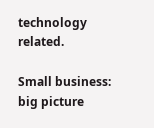technology related.

Small business: big picture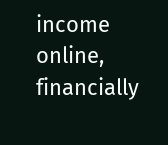income online, financially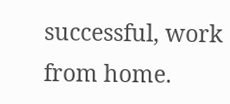successful, work from home.